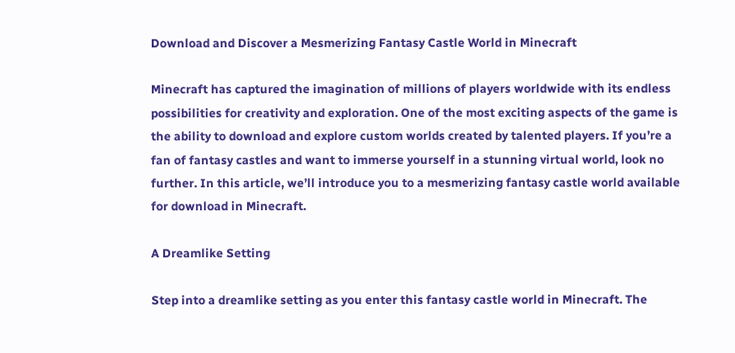Download and Discover a Mesmerizing Fantasy Castle World in Minecraft

Minecraft has captured the imagination of millions of players worldwide with its endless possibilities for creativity and exploration. One of the most exciting aspects of the game is the ability to download and explore custom worlds created by talented players. If you’re a fan of fantasy castles and want to immerse yourself in a stunning virtual world, look no further. In this article, we’ll introduce you to a mesmerizing fantasy castle world available for download in Minecraft.

A Dreamlike Setting

Step into a dreamlike setting as you enter this fantasy castle world in Minecraft. The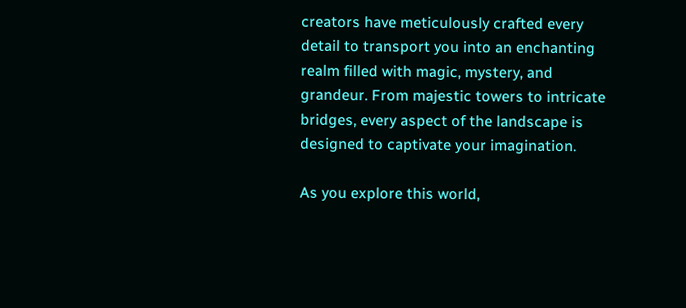creators have meticulously crafted every detail to transport you into an enchanting realm filled with magic, mystery, and grandeur. From majestic towers to intricate bridges, every aspect of the landscape is designed to captivate your imagination.

As you explore this world,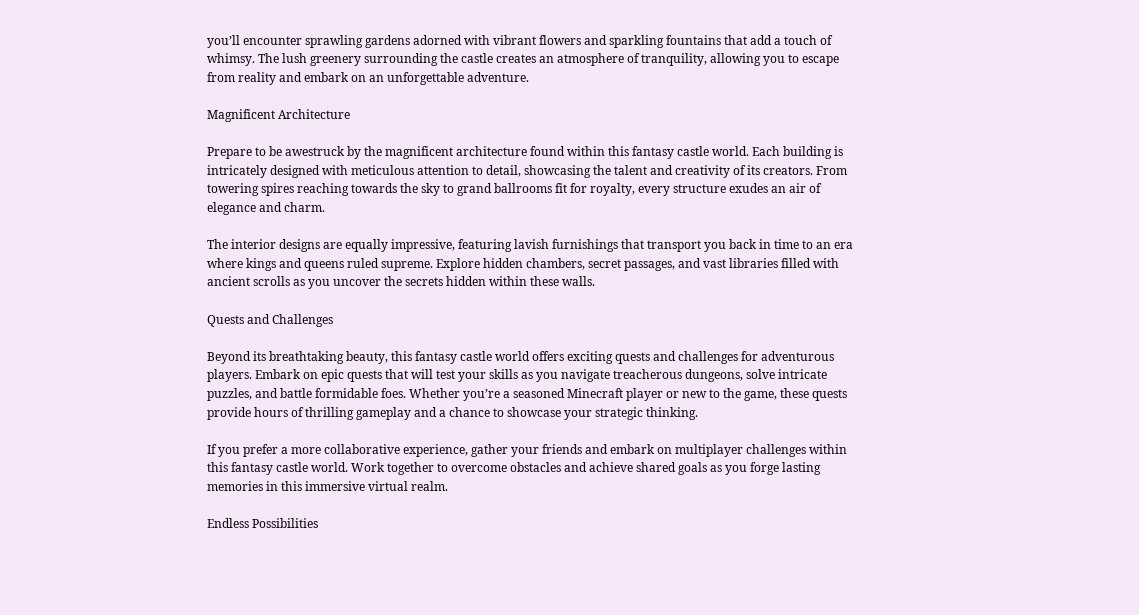you’ll encounter sprawling gardens adorned with vibrant flowers and sparkling fountains that add a touch of whimsy. The lush greenery surrounding the castle creates an atmosphere of tranquility, allowing you to escape from reality and embark on an unforgettable adventure.

Magnificent Architecture

Prepare to be awestruck by the magnificent architecture found within this fantasy castle world. Each building is intricately designed with meticulous attention to detail, showcasing the talent and creativity of its creators. From towering spires reaching towards the sky to grand ballrooms fit for royalty, every structure exudes an air of elegance and charm.

The interior designs are equally impressive, featuring lavish furnishings that transport you back in time to an era where kings and queens ruled supreme. Explore hidden chambers, secret passages, and vast libraries filled with ancient scrolls as you uncover the secrets hidden within these walls.

Quests and Challenges

Beyond its breathtaking beauty, this fantasy castle world offers exciting quests and challenges for adventurous players. Embark on epic quests that will test your skills as you navigate treacherous dungeons, solve intricate puzzles, and battle formidable foes. Whether you’re a seasoned Minecraft player or new to the game, these quests provide hours of thrilling gameplay and a chance to showcase your strategic thinking.

If you prefer a more collaborative experience, gather your friends and embark on multiplayer challenges within this fantasy castle world. Work together to overcome obstacles and achieve shared goals as you forge lasting memories in this immersive virtual realm.

Endless Possibilities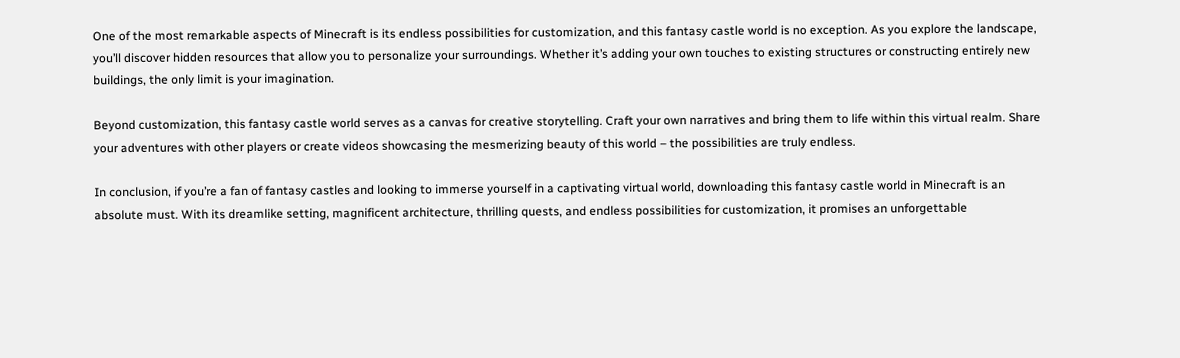One of the most remarkable aspects of Minecraft is its endless possibilities for customization, and this fantasy castle world is no exception. As you explore the landscape, you’ll discover hidden resources that allow you to personalize your surroundings. Whether it’s adding your own touches to existing structures or constructing entirely new buildings, the only limit is your imagination.

Beyond customization, this fantasy castle world serves as a canvas for creative storytelling. Craft your own narratives and bring them to life within this virtual realm. Share your adventures with other players or create videos showcasing the mesmerizing beauty of this world – the possibilities are truly endless.

In conclusion, if you’re a fan of fantasy castles and looking to immerse yourself in a captivating virtual world, downloading this fantasy castle world in Minecraft is an absolute must. With its dreamlike setting, magnificent architecture, thrilling quests, and endless possibilities for customization, it promises an unforgettable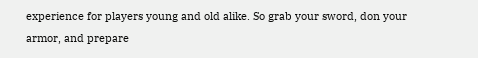experience for players young and old alike. So grab your sword, don your armor, and prepare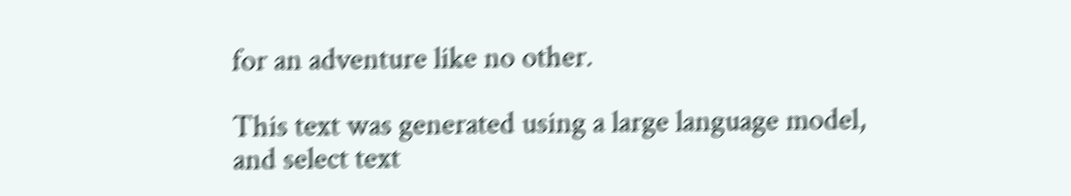for an adventure like no other.

This text was generated using a large language model, and select text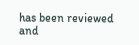has been reviewed and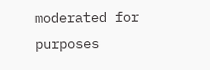moderated for purposes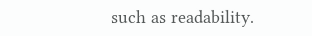such as readability.